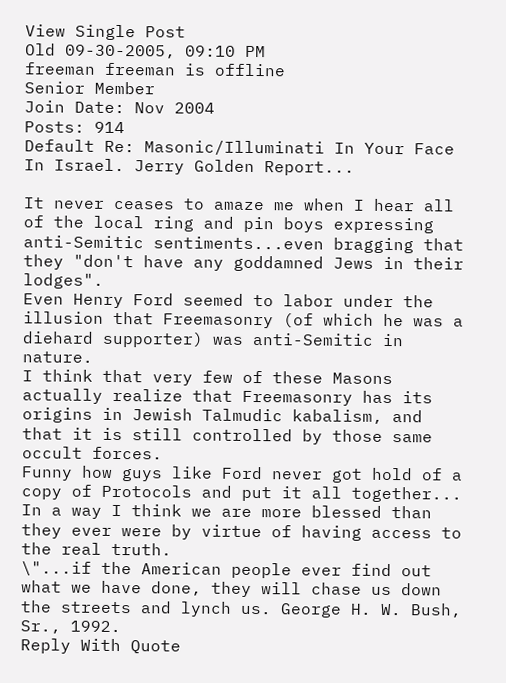View Single Post
Old 09-30-2005, 09:10 PM
freeman freeman is offline
Senior Member
Join Date: Nov 2004
Posts: 914
Default Re: Masonic/Illuminati In Your Face In Israel. Jerry Golden Report...

It never ceases to amaze me when I hear all of the local ring and pin boys expressing anti-Semitic sentiments...even bragging that they "don't have any goddamned Jews in their lodges".
Even Henry Ford seemed to labor under the illusion that Freemasonry (of which he was a diehard supporter) was anti-Semitic in nature.
I think that very few of these Masons actually realize that Freemasonry has its origins in Jewish Talmudic kabalism, and that it is still controlled by those same occult forces.
Funny how guys like Ford never got hold of a copy of Protocols and put it all together...
In a way I think we are more blessed than they ever were by virtue of having access to the real truth.
\"...if the American people ever find out what we have done, they will chase us down the streets and lynch us. George H. W. Bush, Sr., 1992.
Reply With Quote